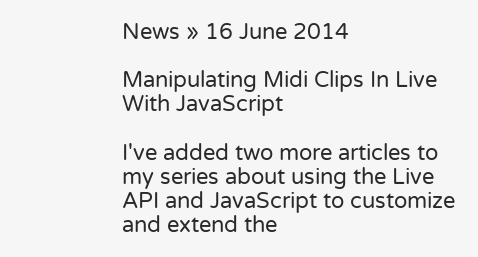News » 16 June 2014

Manipulating Midi Clips In Live With JavaScript

I've added two more articles to my series about using the Live API and JavaScript to customize and extend the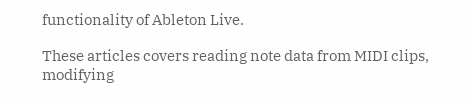functionality of Ableton Live.

These articles covers reading note data from MIDI clips, modifying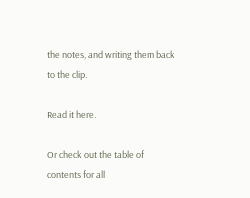the notes, and writing them back to the clip.

Read it here.

Or check out the table of contents for all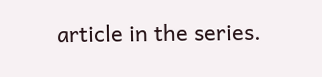article in the series.